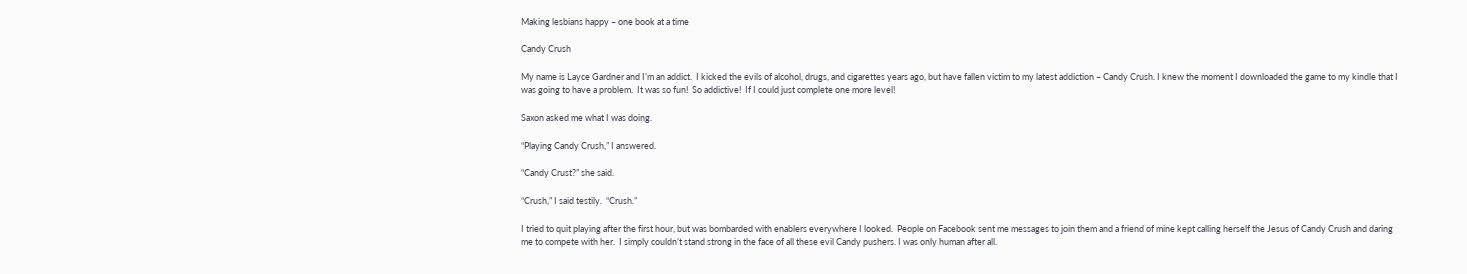Making lesbians happy – one book at a time

Candy Crush

My name is Layce Gardner and I’m an addict.  I kicked the evils of alcohol, drugs, and cigarettes years ago, but have fallen victim to my latest addiction – Candy Crush. I knew the moment I downloaded the game to my kindle that I was going to have a problem.  It was so fun!  So addictive!  If I could just complete one more level!

Saxon asked me what I was doing.

“Playing Candy Crush,” I answered.

“Candy Crust?” she said.

“Crush,” I said testily.  “Crush.”

I tried to quit playing after the first hour, but was bombarded with enablers everywhere I looked.  People on Facebook sent me messages to join them and a friend of mine kept calling herself the Jesus of Candy Crush and daring me to compete with her.  I simply couldn’t stand strong in the face of all these evil Candy pushers. I was only human after all.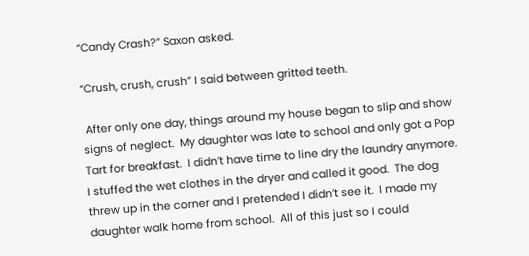“Candy Crash?” Saxon asked.

“Crush, crush, crush” I said between gritted teeth.

 After only one day, things around my house began to slip and show signs of neglect.  My daughter was late to school and only got a Pop Tart for breakfast.  I didn’t have time to line dry the laundry anymore.  I stuffed the wet clothes in the dryer and called it good.  The dog threw up in the corner and I pretended I didn’t see it.  I made my daughter walk home from school.  All of this just so I could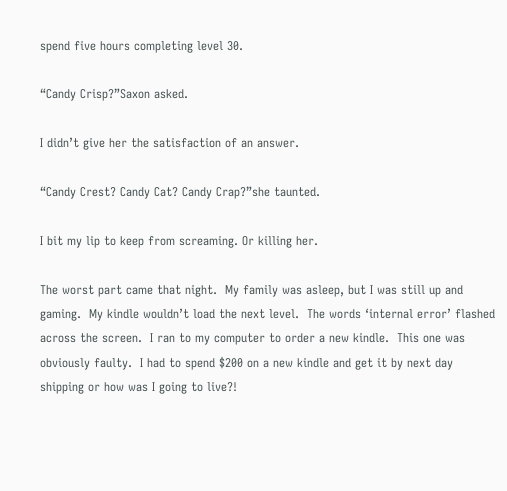spend five hours completing level 30.

“Candy Crisp?”Saxon asked.

I didn’t give her the satisfaction of an answer.

“Candy Crest? Candy Cat? Candy Crap?”she taunted.

I bit my lip to keep from screaming. Or killing her.

The worst part came that night.  My family was asleep, but I was still up and gaming.  My kindle wouldn’t load the next level.  The words ‘internal error’ flashed across the screen.  I ran to my computer to order a new kindle.  This one was obviously faulty.  I had to spend $200 on a new kindle and get it by next day shipping or how was I going to live?!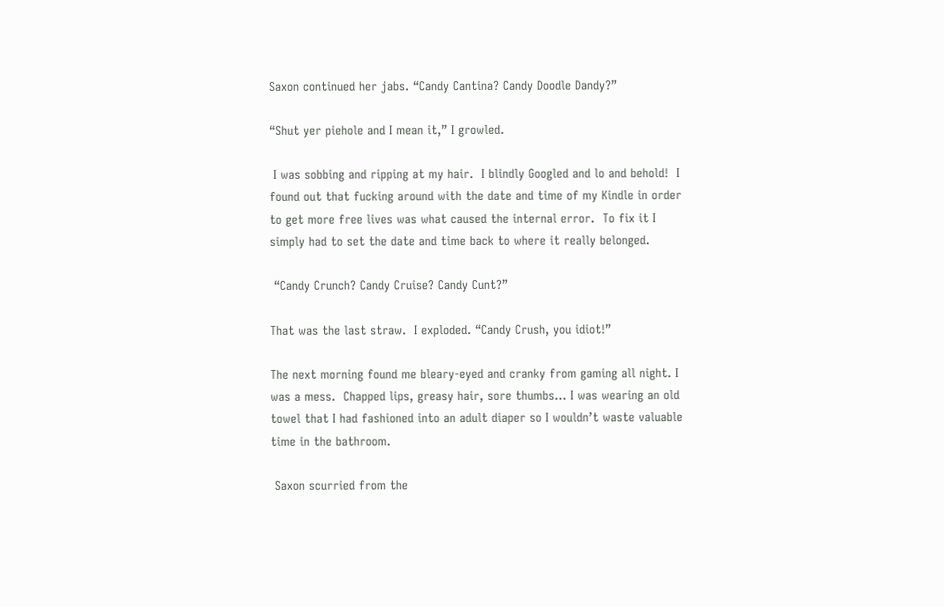Saxon continued her jabs. “Candy Cantina? Candy Doodle Dandy?”

“Shut yer piehole and I mean it,” I growled.

 I was sobbing and ripping at my hair.  I blindly Googled and lo and behold!  I found out that fucking around with the date and time of my Kindle in order to get more free lives was what caused the internal error.  To fix it I simply had to set the date and time back to where it really belonged.

 “Candy Crunch? Candy Cruise? Candy Cunt?”

That was the last straw.  I exploded. “Candy Crush, you idiot!”

The next morning found me bleary-eyed and cranky from gaming all night. I was a mess.  Chapped lips, greasy hair, sore thumbs… I was wearing an old towel that I had fashioned into an adult diaper so I wouldn’t waste valuable time in the bathroom.

 Saxon scurried from the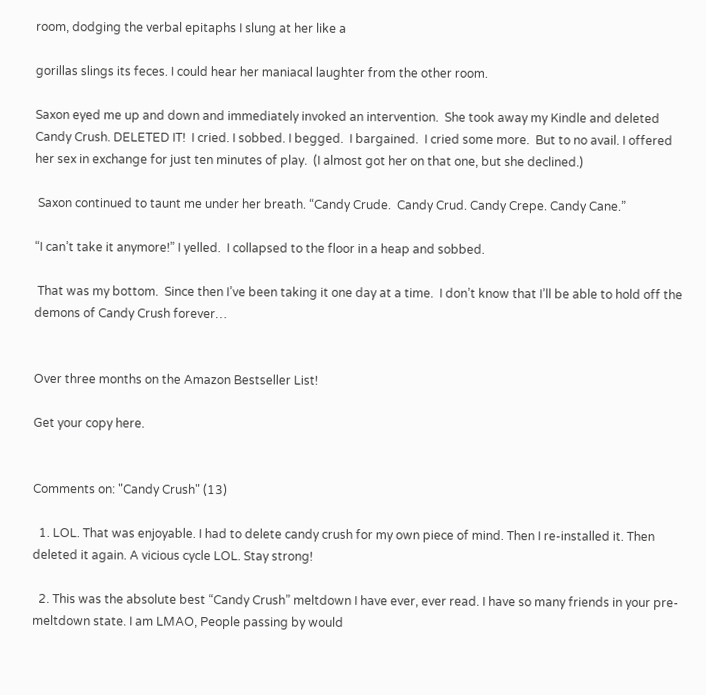room, dodging the verbal epitaphs I slung at her like a

gorillas slings its feces. I could hear her maniacal laughter from the other room.

Saxon eyed me up and down and immediately invoked an intervention.  She took away my Kindle and deleted Candy Crush. DELETED IT!  I cried. I sobbed. I begged.  I bargained.  I cried some more.  But to no avail. I offered her sex in exchange for just ten minutes of play.  (I almost got her on that one, but she declined.)

 Saxon continued to taunt me under her breath. “Candy Crude.  Candy Crud. Candy Crepe. Candy Cane.”

“I can’t take it anymore!” I yelled.  I collapsed to the floor in a heap and sobbed.

 That was my bottom.  Since then I’ve been taking it one day at a time.  I don’t know that I’ll be able to hold off the demons of Candy Crush forever…


Over three months on the Amazon Bestseller List!

Get your copy here.


Comments on: "Candy Crush" (13)

  1. LOL. That was enjoyable. I had to delete candy crush for my own piece of mind. Then I re-installed it. Then deleted it again. A vicious cycle LOL. Stay strong!

  2. This was the absolute best “Candy Crush” meltdown I have ever, ever read. I have so many friends in your pre-meltdown state. I am LMAO, People passing by would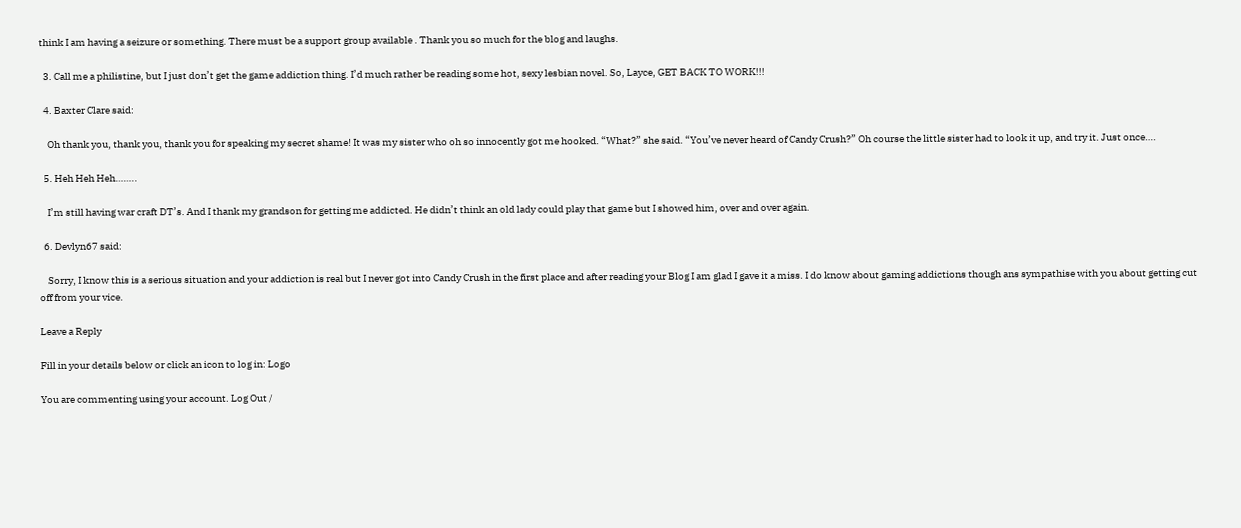think I am having a seizure or something. There must be a support group available . Thank you so much for the blog and laughs.

  3. Call me a philistine, but I just don’t get the game addiction thing. I’d much rather be reading some hot, sexy lesbian novel. So, Layce, GET BACK TO WORK!!!

  4. Baxter Clare said:

    Oh thank you, thank you, thank you for speaking my secret shame! It was my sister who oh so innocently got me hooked. “What?” she said. “You’ve never heard of Candy Crush?” Oh course the little sister had to look it up, and try it. Just once….

  5. Heh Heh Heh……..

    I’m still having war craft DT’s. And I thank my grandson for getting me addicted. He didn’t think an old lady could play that game but I showed him, over and over again.

  6. Devlyn67 said:

    Sorry, I know this is a serious situation and your addiction is real but I never got into Candy Crush in the first place and after reading your Blog I am glad I gave it a miss. I do know about gaming addictions though ans sympathise with you about getting cut off from your vice.

Leave a Reply

Fill in your details below or click an icon to log in: Logo

You are commenting using your account. Log Out /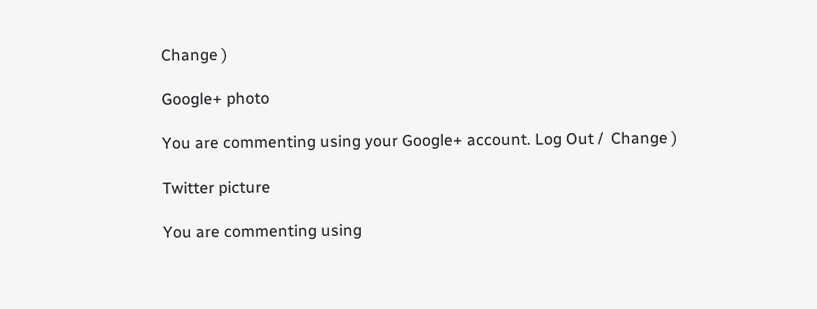Change )

Google+ photo

You are commenting using your Google+ account. Log Out /  Change )

Twitter picture

You are commenting using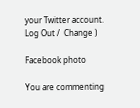your Twitter account. Log Out /  Change )

Facebook photo

You are commenting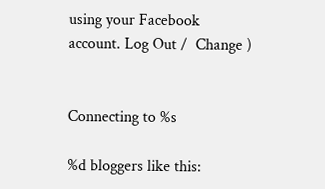using your Facebook account. Log Out /  Change )


Connecting to %s

%d bloggers like this: